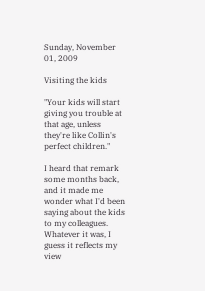Sunday, November 01, 2009

Visiting the kids

"Your kids will start giving you trouble at that age, unless they're like Collin's perfect children."

I heard that remark some months back, and it made me wonder what I'd been saying about the kids to my colleagues. Whatever it was, I guess it reflects my view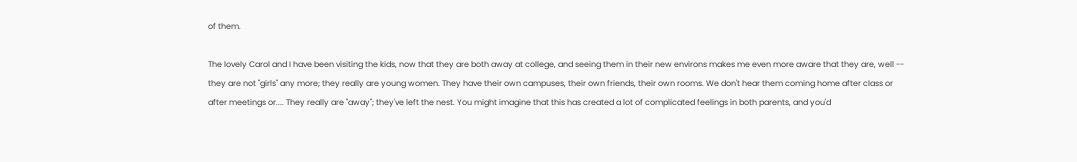of them.

The lovely Carol and I have been visiting the kids, now that they are both away at college, and seeing them in their new environs makes me even more aware that they are, well -- they are not "girls" any more; they really are young women. They have their own campuses, their own friends, their own rooms. We don't hear them coming home after class or after meetings or.... They really are "away"; they've left the nest. You might imagine that this has created a lot of complicated feelings in both parents, and you'd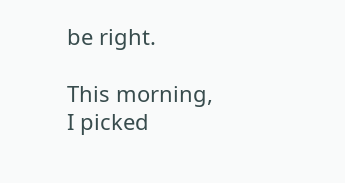be right.

This morning, I picked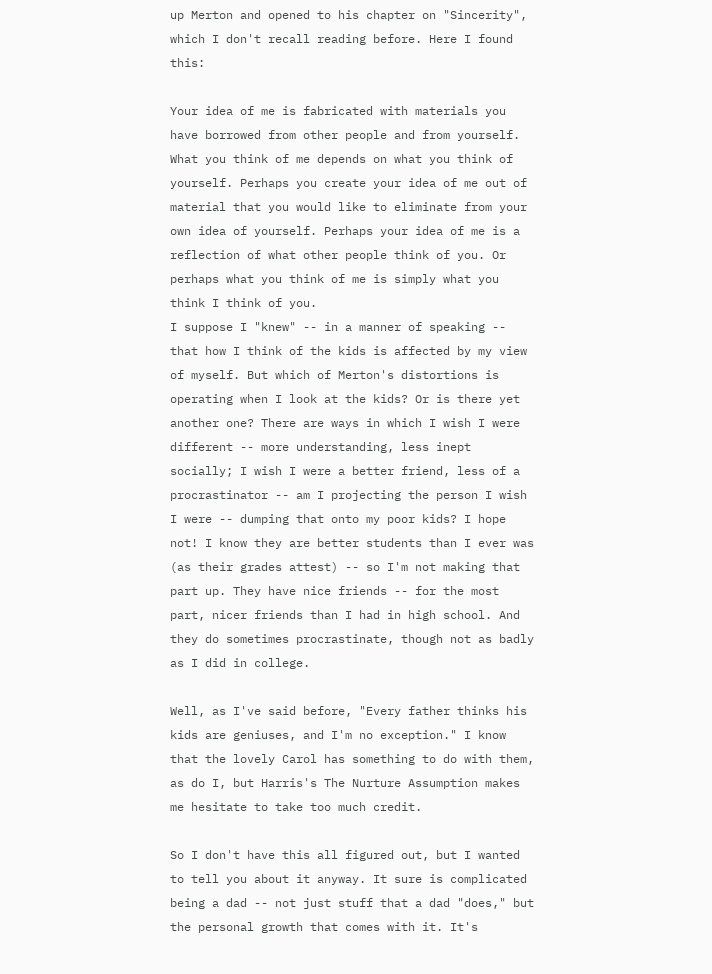up Merton and opened to his chapter on "Sincerity", which I don't recall reading before. Here I found this:

Your idea of me is fabricated with materials you have borrowed from other people and from yourself. What you think of me depends on what you think of yourself. Perhaps you create your idea of me out of material that you would like to eliminate from your own idea of yourself. Perhaps your idea of me is a reflection of what other people think of you. Or perhaps what you think of me is simply what you think I think of you.
I suppose I "knew" -- in a manner of speaking -- that how I think of the kids is affected by my view of myself. But which of Merton's distortions is operating when I look at the kids? Or is there yet another one? There are ways in which I wish I were different -- more understanding, less inept socially; I wish I were a better friend, less of a procrastinator -- am I projecting the person I wish I were -- dumping that onto my poor kids? I hope not! I know they are better students than I ever was (as their grades attest) -- so I'm not making that part up. They have nice friends -- for the most part, nicer friends than I had in high school. And they do sometimes procrastinate, though not as badly as I did in college.

Well, as I've said before, "Every father thinks his kids are geniuses, and I'm no exception." I know that the lovely Carol has something to do with them, as do I, but Harris's The Nurture Assumption makes me hesitate to take too much credit.

So I don't have this all figured out, but I wanted to tell you about it anyway. It sure is complicated being a dad -- not just stuff that a dad "does," but the personal growth that comes with it. It's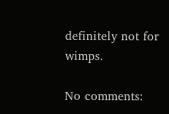definitely not for wimps.

No comments: